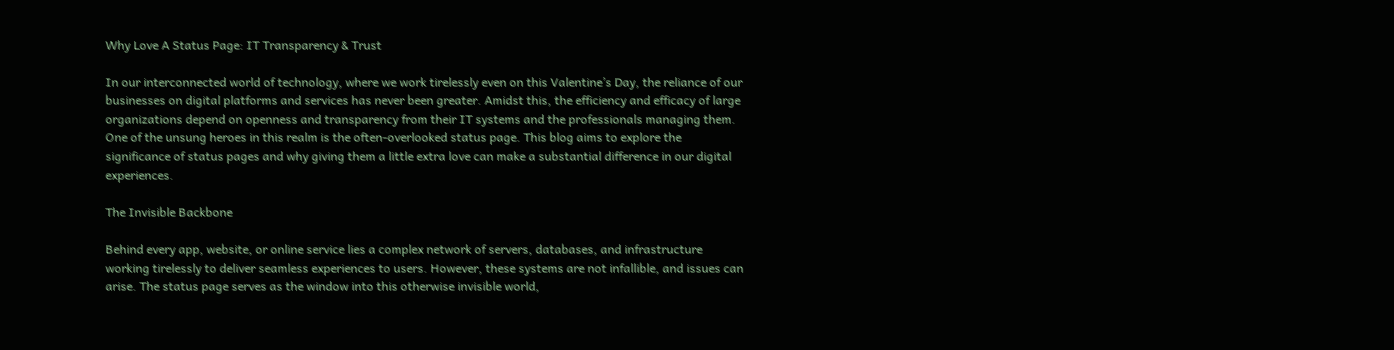Why Love A Status Page: IT Transparency & Trust

In our interconnected world of technology, where we work tirelessly even on this Valentine’s Day, the reliance of our businesses on digital platforms and services has never been greater. Amidst this, the efficiency and efficacy of large organizations depend on openness and transparency from their IT systems and the professionals managing them. One of the unsung heroes in this realm is the often-overlooked status page. This blog aims to explore the significance of status pages and why giving them a little extra love can make a substantial difference in our digital experiences.

The Invisible Backbone

Behind every app, website, or online service lies a complex network of servers, databases, and infrastructure working tirelessly to deliver seamless experiences to users. However, these systems are not infallible, and issues can arise. The status page serves as the window into this otherwise invisible world,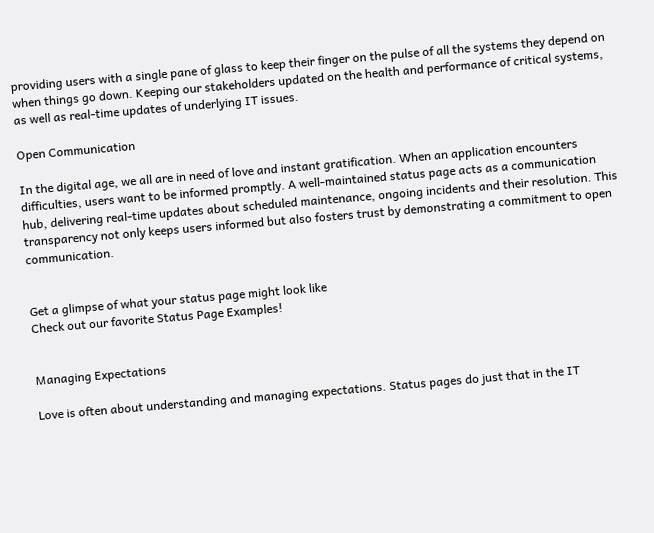providing users with a single pane of glass to keep their finger on the pulse of all the systems they depend on when things go down. Keeping our stakeholders updated on the health and performance of critical systems, as well as real-time updates of underlying IT issues.

Open Communication

In the digital age, we all are in need of love and instant gratification. When an application encounters difficulties, users want to be informed promptly. A well-maintained status page acts as a communication hub, delivering real-time updates about scheduled maintenance, ongoing incidents and their resolution. This transparency not only keeps users informed but also fosters trust by demonstrating a commitment to open communication.


Get a glimpse of what your status page might look like
Check out our favorite Status Page Examples!


Managing Expectations

Love is often about understanding and managing expectations. Status pages do just that in the IT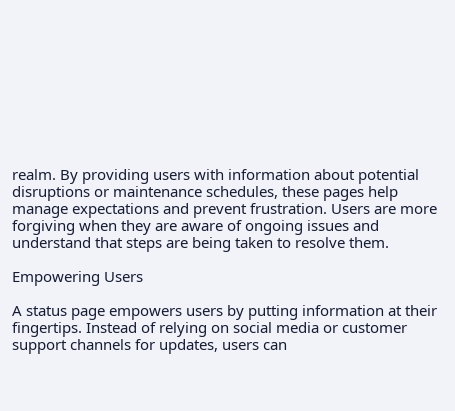realm. By providing users with information about potential disruptions or maintenance schedules, these pages help manage expectations and prevent frustration. Users are more forgiving when they are aware of ongoing issues and understand that steps are being taken to resolve them.

Empowering Users

A status page empowers users by putting information at their fingertips. Instead of relying on social media or customer support channels for updates, users can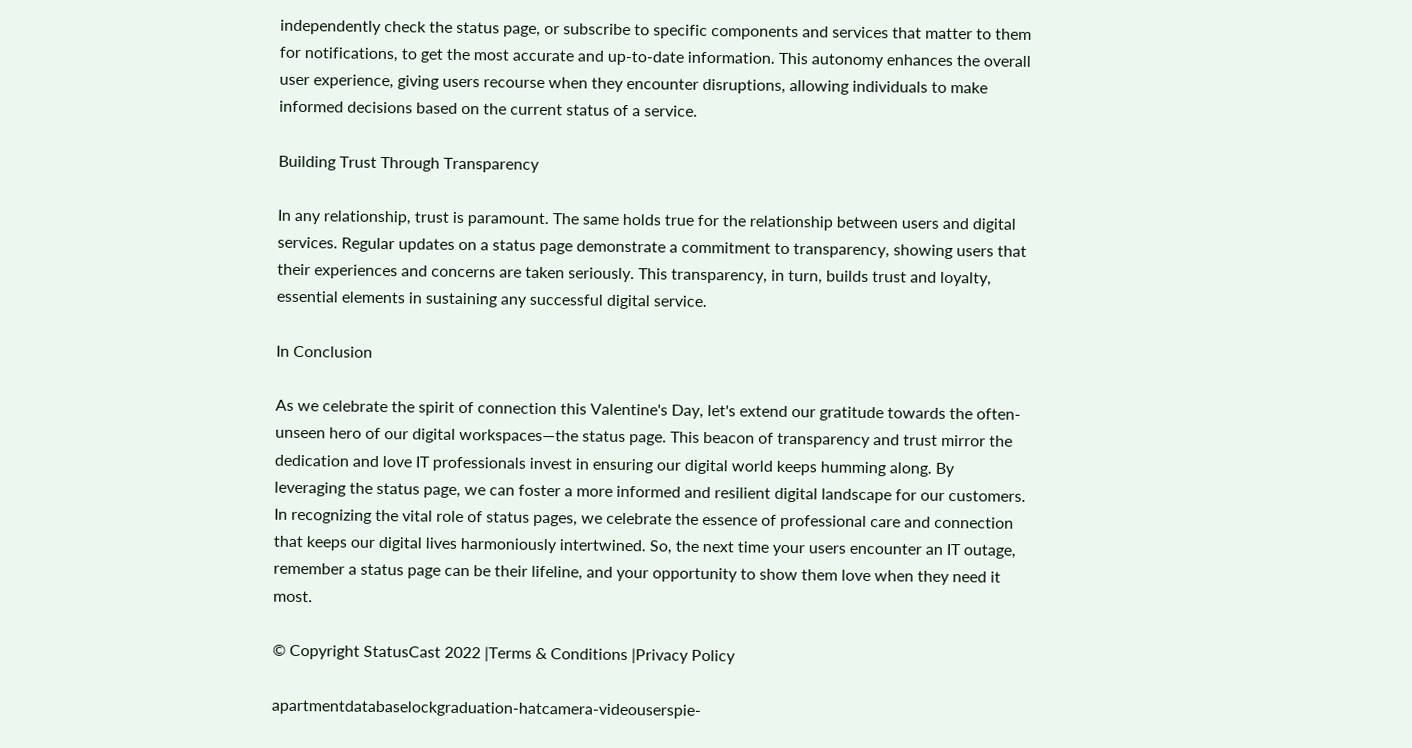independently check the status page, or subscribe to specific components and services that matter to them for notifications, to get the most accurate and up-to-date information. This autonomy enhances the overall user experience, giving users recourse when they encounter disruptions, allowing individuals to make informed decisions based on the current status of a service.

Building Trust Through Transparency

In any relationship, trust is paramount. The same holds true for the relationship between users and digital services. Regular updates on a status page demonstrate a commitment to transparency, showing users that their experiences and concerns are taken seriously. This transparency, in turn, builds trust and loyalty, essential elements in sustaining any successful digital service.

In Conclusion

As we celebrate the spirit of connection this Valentine's Day, let's extend our gratitude towards the often-unseen hero of our digital workspaces—the status page. This beacon of transparency and trust mirror the dedication and love IT professionals invest in ensuring our digital world keeps humming along. By leveraging the status page, we can foster a more informed and resilient digital landscape for our customers. In recognizing the vital role of status pages, we celebrate the essence of professional care and connection that keeps our digital lives harmoniously intertwined. So, the next time your users encounter an IT outage, remember a status page can be their lifeline, and your opportunity to show them love when they need it most.

© Copyright StatusCast 2022 |Terms & Conditions |Privacy Policy

apartmentdatabaselockgraduation-hatcamera-videouserspie-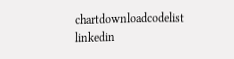chartdownloadcodelist linkedin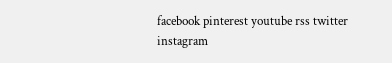facebook pinterest youtube rss twitter instagram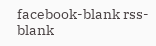facebook-blank rss-blank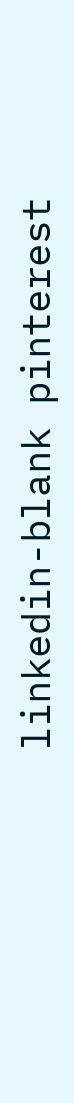linkedin-blank pinterest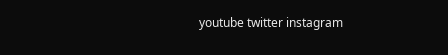youtube twitter instagram